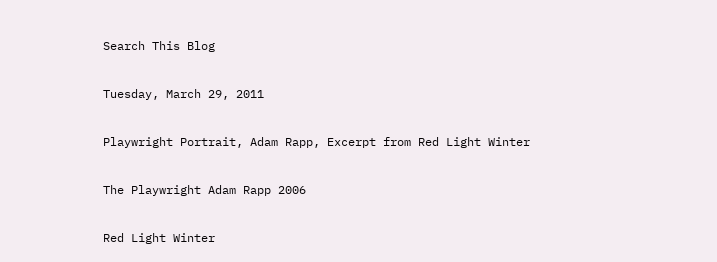Search This Blog

Tuesday, March 29, 2011

Playwright Portrait, Adam Rapp, Excerpt from Red Light Winter

The Playwright Adam Rapp 2006

Red Light Winter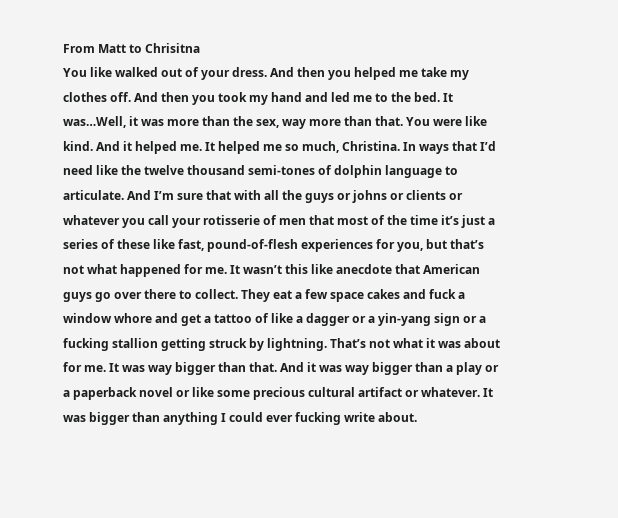From Matt to Chrisitna
You like walked out of your dress. And then you helped me take my clothes off. And then you took my hand and led me to the bed. It was…Well, it was more than the sex, way more than that. You were like kind. And it helped me. It helped me so much, Christina. In ways that I’d need like the twelve thousand semi-tones of dolphin language to articulate. And I’m sure that with all the guys or johns or clients or whatever you call your rotisserie of men that most of the time it’s just a series of these like fast, pound-of-flesh experiences for you, but that’s not what happened for me. It wasn’t this like anecdote that American guys go over there to collect. They eat a few space cakes and fuck a window whore and get a tattoo of like a dagger or a yin-yang sign or a fucking stallion getting struck by lightning. That’s not what it was about for me. It was way bigger than that. And it was way bigger than a play or a paperback novel or like some precious cultural artifact or whatever. It was bigger than anything I could ever fucking write about.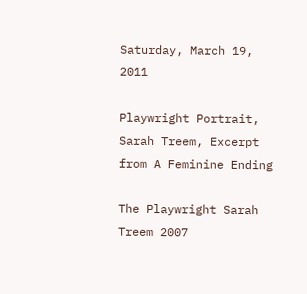Saturday, March 19, 2011

Playwright Portrait, Sarah Treem, Excerpt from A Feminine Ending

The Playwright Sarah Treem 2007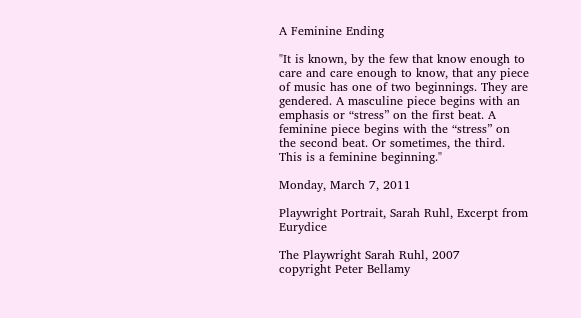A Feminine Ending

"It is known, by the few that know enough to care and care enough to know, that any piece of music has one of two beginnings. They are gendered. A masculine piece begins with an emphasis or “stress” on the first beat. A feminine piece begins with the “stress” on the second beat. Or sometimes, the third. This is a feminine beginning."

Monday, March 7, 2011

Playwright Portrait, Sarah Ruhl, Excerpt from Eurydice

The Playwright Sarah Ruhl, 2007
copyright Peter Bellamy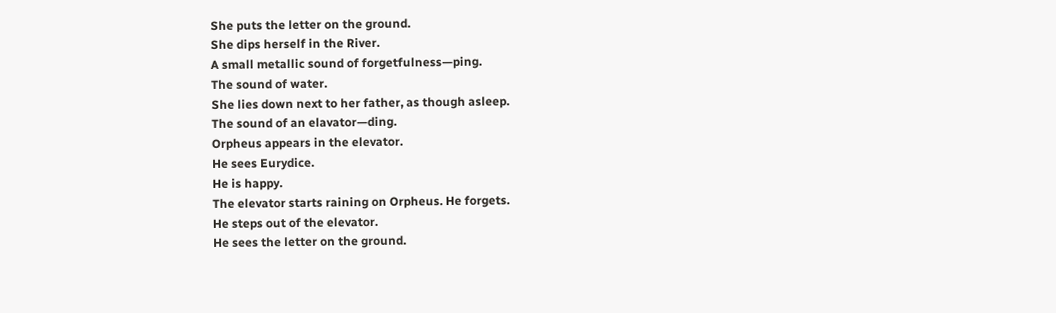She puts the letter on the ground.
She dips herself in the River.
A small metallic sound of forgetfulness—ping.
The sound of water.
She lies down next to her father, as though asleep.
The sound of an elavator—ding.
Orpheus appears in the elevator.
He sees Eurydice.
He is happy.
The elevator starts raining on Orpheus. He forgets.
He steps out of the elevator.
He sees the letter on the ground.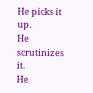He picks it up.
He scrutinizes it.
He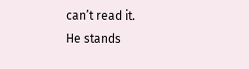can’t read it.
He stands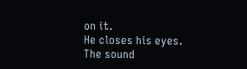on it.
He closes his eyes.
The sound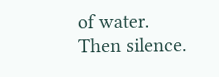of water.
Then silence.